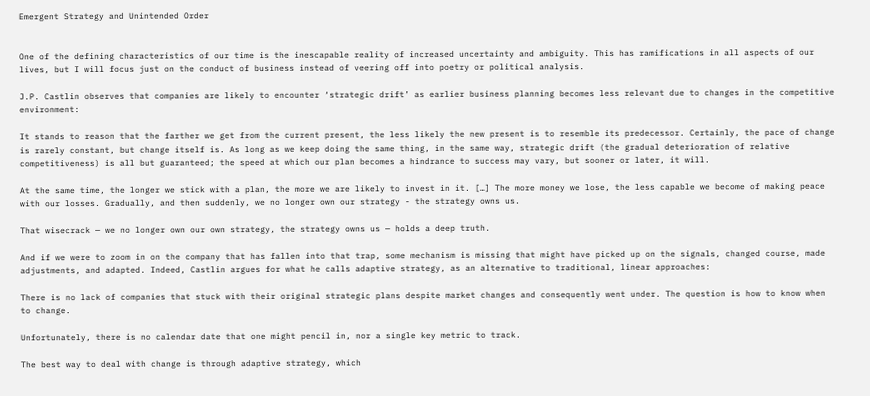Emergent Strategy and Unintended Order


One of the defining characteristics of our time is the inescapable reality of increased uncertainty and ambiguity. This has ramifications in all aspects of our lives, but I will focus just on the conduct of business instead of veering off into poetry or political analysis.

J.P. Castlin observes that companies are likely to encounter ‘strategic drift’ as earlier business planning becomes less relevant due to changes in the competitive environment:

It stands to reason that the farther we get from the current present, the less likely the new present is to resemble its predecessor. Certainly, the pace of change is rarely constant, but change itself is. As long as we keep doing the same thing, in the same way, strategic drift (the gradual deterioration of relative competitiveness) is all but guaranteed; the speed at which our plan becomes a hindrance to success may vary, but sooner or later, it will.

At the same time, the longer we stick with a plan, the more we are likely to invest in it. […] The more money we lose, the less capable we become of making peace with our losses. Gradually, and then suddenly, we no longer own our strategy - the strategy owns us.

That wisecrack — we no longer own our own strategy, the strategy owns us — holds a deep truth.

And if we were to zoom in on the company that has fallen into that trap, some mechanism is missing that might have picked up on the signals, changed course, made adjustments, and adapted. Indeed, Castlin argues for what he calls adaptive strategy, as an alternative to traditional, linear approaches:

There is no lack of companies that stuck with their original strategic plans despite market changes and consequently went under. The question is how to know when to change.

Unfortunately, there is no calendar date that one might pencil in, nor a single key metric to track.

The best way to deal with change is through adaptive strategy, which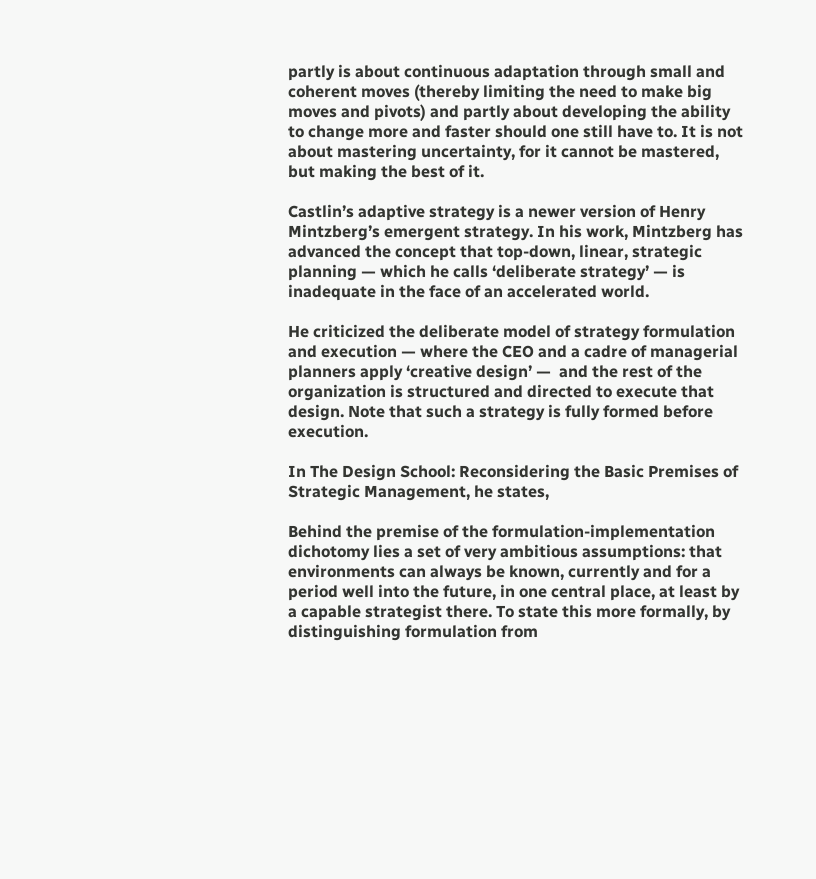partly is about continuous adaptation through small and coherent moves (thereby limiting the need to make big moves and pivots) and partly about developing the ability to change more and faster should one still have to. It is not about mastering uncertainty, for it cannot be mastered, but making the best of it.

Castlin’s adaptive strategy is a newer version of Henry Mintzberg’s emergent strategy. In his work, Mintzberg has advanced the concept that top-down, linear, strategic planning — which he calls ‘deliberate strategy’ — is inadequate in the face of an accelerated world.

He criticized the deliberate model of strategy formulation and execution — where the CEO and a cadre of managerial planners apply ‘creative design’ —  and the rest of the organization is structured and directed to execute that design. Note that such a strategy is fully formed before execution.

In The Design School: Reconsidering the Basic Premises of Strategic Management, he states,

Behind the premise of the formulation-implementation dichotomy lies a set of very ambitious assumptions: that environments can always be known, currently and for a period well into the future, in one central place, at least by a capable strategist there. To state this more formally, by distinguishing formulation from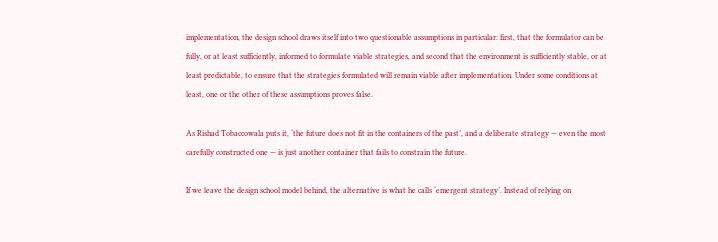implementation, the design school draws itself into two questionable assumptions in particular: first, that the formulator can be fully, or at least sufficiently, informed to formulate viable strategies, and second that the environment is sufficiently stable, or at least predictable, to ensure that the strategies formulated will remain viable after implementation. Under some conditions at least, one or the other of these assumptions proves false.

As Rishad Tobaccowala puts it, ‘the future does not fit in the containers of the past’, and a deliberate strategy — even the most carefully constructed one — is just another container that fails to constrain the future.

If we leave the design school model behind, the alternative is what he calls ‘emergent strategy’. Instead of relying on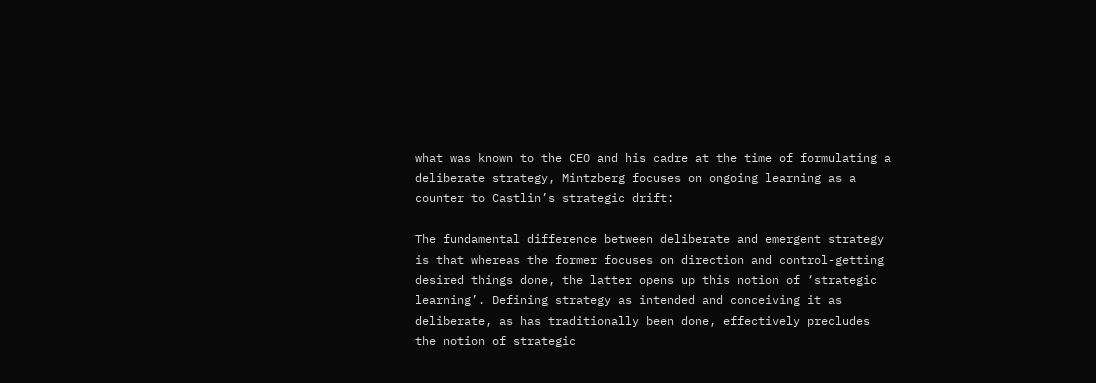what was known to the CEO and his cadre at the time of formulating a deliberate strategy, Mintzberg focuses on ongoing learning as a counter to Castlin’s strategic drift:

The fundamental difference between deliberate and emergent strategy is that whereas the former focuses on direction and control-getting desired things done, the latter opens up this notion of ‘strategic learning’. Defining strategy as intended and conceiving it as deliberate, as has traditionally been done, effectively precludes the notion of strategic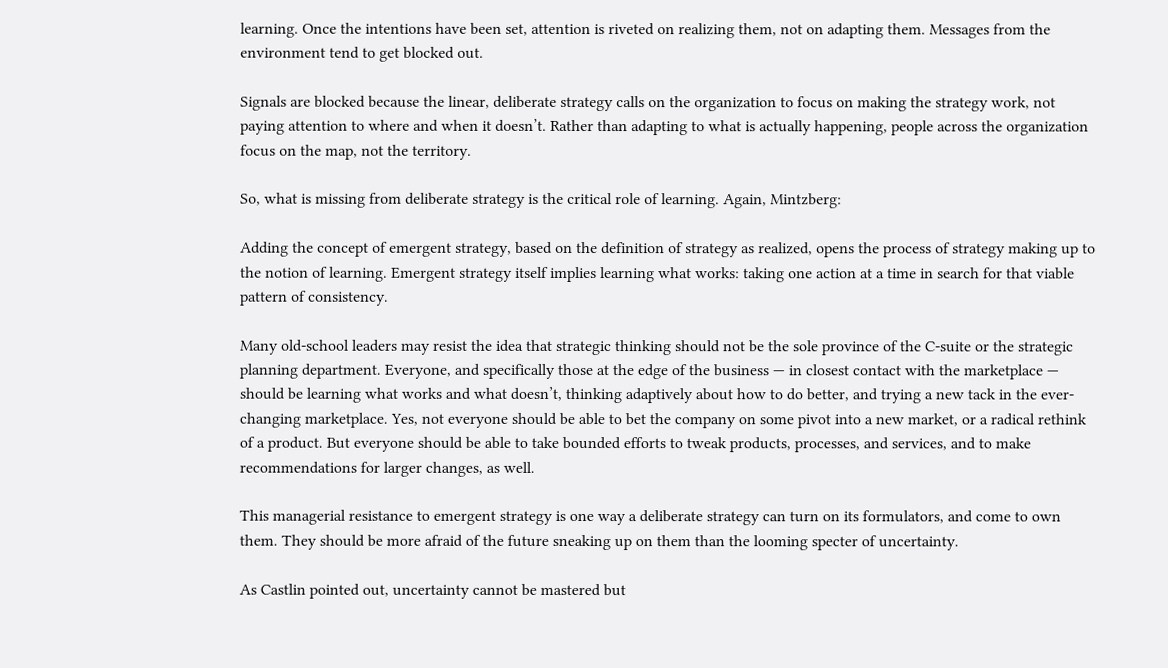learning. Once the intentions have been set, attention is riveted on realizing them, not on adapting them. Messages from the environment tend to get blocked out.

Signals are blocked because the linear, deliberate strategy calls on the organization to focus on making the strategy work, not paying attention to where and when it doesn’t. Rather than adapting to what is actually happening, people across the organization focus on the map, not the territory.

So, what is missing from deliberate strategy is the critical role of learning. Again, Mintzberg:

Adding the concept of emergent strategy, based on the definition of strategy as realized, opens the process of strategy making up to the notion of learning. Emergent strategy itself implies learning what works: taking one action at a time in search for that viable pattern of consistency.

Many old-school leaders may resist the idea that strategic thinking should not be the sole province of the C-suite or the strategic planning department. Everyone, and specifically those at the edge of the business — in closest contact with the marketplace — should be learning what works and what doesn’t, thinking adaptively about how to do better, and trying a new tack in the ever-changing marketplace. Yes, not everyone should be able to bet the company on some pivot into a new market, or a radical rethink of a product. But everyone should be able to take bounded efforts to tweak products, processes, and services, and to make recommendations for larger changes, as well.

This managerial resistance to emergent strategy is one way a deliberate strategy can turn on its formulators, and come to own them. They should be more afraid of the future sneaking up on them than the looming specter of uncertainty.

As Castlin pointed out, uncertainty cannot be mastered but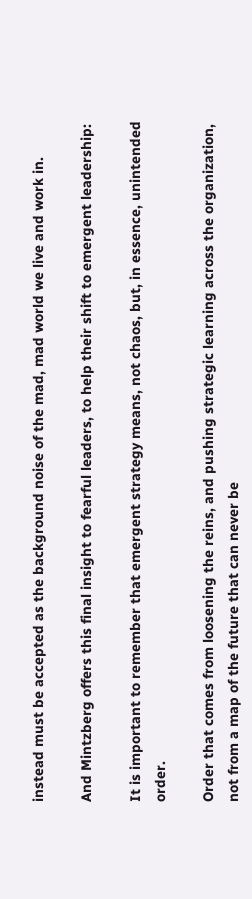instead must be accepted as the background noise of the mad, mad world we live and work in.

And Mintzberg offers this final insight to fearful leaders, to help their shift to emergent leadership:

It is important to remember that emergent strategy means, not chaos, but, in essence, unintended order.

Order that comes from loosening the reins, and pushing strategic learning across the organization, not from a map of the future that can never be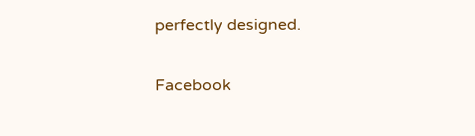perfectly designed.

Facebook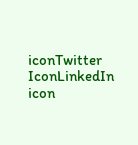iconTwitter IconLinkedIn icon